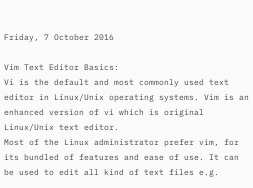Friday, 7 October 2016

Vim Text Editor Basics:
Vi is the default and most commonly used text editor in Linux/Unix operating systems. Vim is an enhanced version of vi which is original Linux/Unix text editor.
Most of the Linux administrator prefer vim, for its bundled of features and ease of use. It can be used to edit all kind of text files e.g.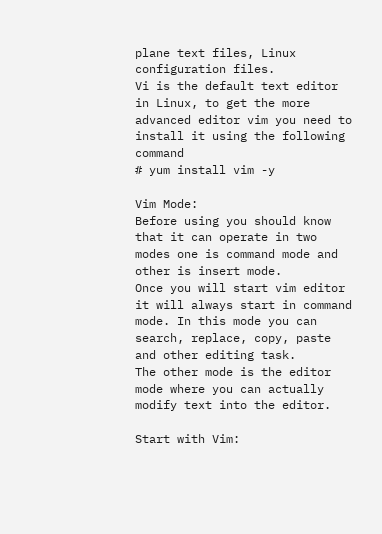plane text files, Linux configuration files.
Vi is the default text editor in Linux, to get the more advanced editor vim you need to install it using the following command
# yum install vim -y

Vim Mode:
Before using you should know that it can operate in two modes one is command mode and other is insert mode.
Once you will start vim editor it will always start in command mode. In this mode you can search, replace, copy, paste and other editing task.
The other mode is the editor mode where you can actually modify text into the editor.

Start with Vim: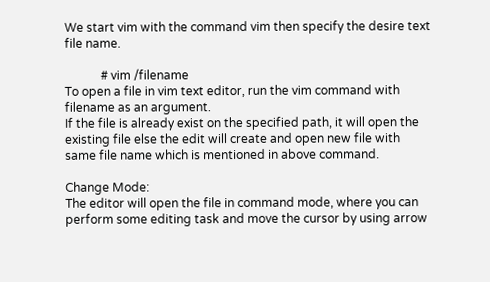We start vim with the command vim then specify the desire text file name.

            # vim /filename
To open a file in vim text editor, run the vim command with filename as an argument.
If the file is already exist on the specified path, it will open the existing file else the edit will create and open new file with same file name which is mentioned in above command.

Change Mode:
The editor will open the file in command mode, where you can perform some editing task and move the cursor by using arrow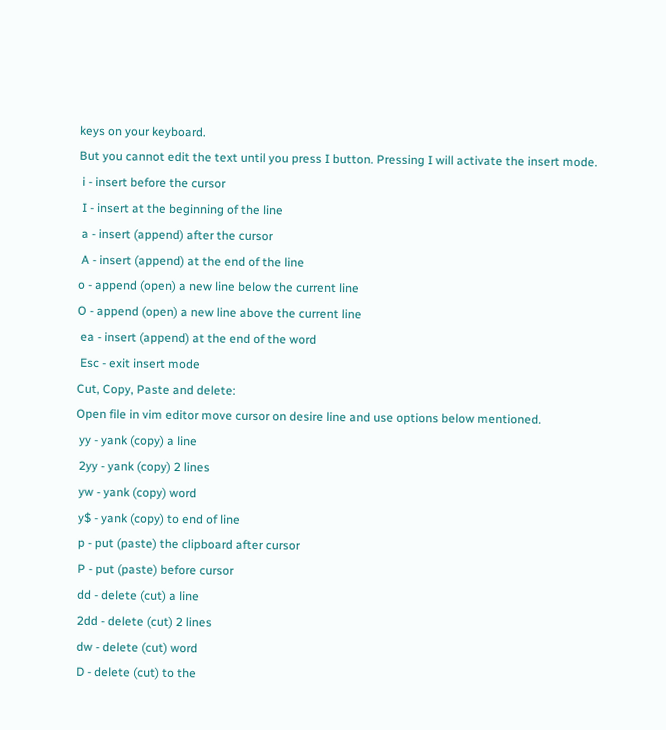keys on your keyboard.
But you cannot edit the text until you press I button. Pressing I will activate the insert mode.
 i - insert before the cursor
 I - insert at the beginning of the line
 a - insert (append) after the cursor
 A - insert (append) at the end of the line
o - append (open) a new line below the current line
O - append (open) a new line above the current line
 ea - insert (append) at the end of the word
 Esc - exit insert mode
Cut, Copy, Paste and delete:
Open file in vim editor move cursor on desire line and use options below mentioned.
 yy - yank (copy) a line
 2yy - yank (copy) 2 lines
 yw - yank (copy) word
 y$ - yank (copy) to end of line
 p - put (paste) the clipboard after cursor
 P - put (paste) before cursor
 dd - delete (cut) a line
 2dd - delete (cut) 2 lines
 dw - delete (cut) word
 D - delete (cut) to the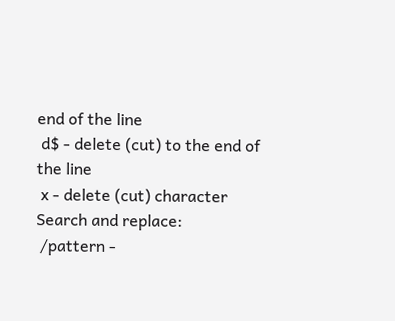end of the line
 d$ - delete (cut) to the end of the line
 x - delete (cut) character
Search and replace:
 /pattern -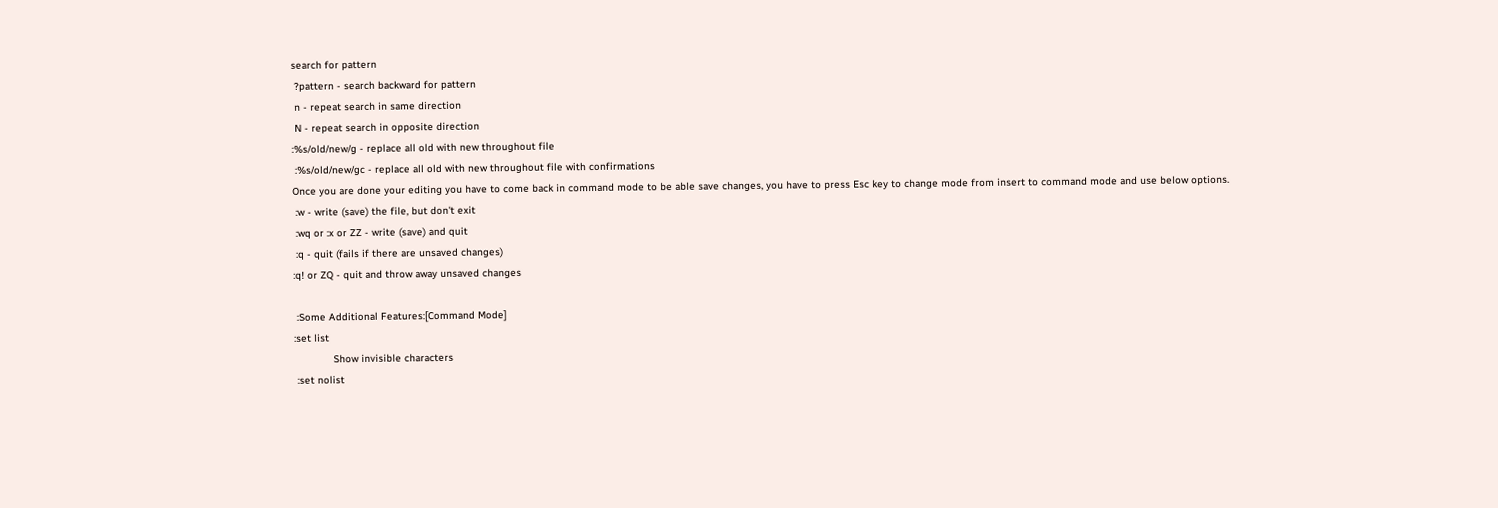search for pattern
 ?pattern - search backward for pattern
 n - repeat search in same direction
 N - repeat search in opposite direction
:%s/old/new/g - replace all old with new throughout file
 :%s/old/new/gc - replace all old with new throughout file with confirmations
Once you are done your editing you have to come back in command mode to be able save changes, you have to press Esc key to change mode from insert to command mode and use below options.
 :w - write (save) the file, but don't exit
 :wq or :x or ZZ - write (save) and quit
 :q - quit (fails if there are unsaved changes)
:q! or ZQ - quit and throw away unsaved changes

 :Some Additional Features:[Command Mode]
:set list
             Show invisible characters
 :set nolist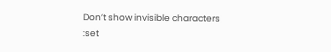Don’t show invisible characters
:set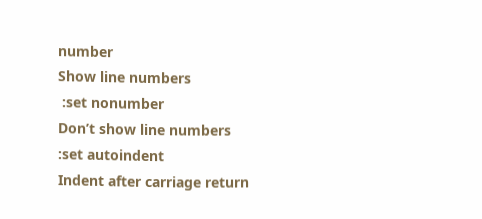number
Show line numbers
 :set nonumber
Don’t show line numbers
:set autoindent
Indent after carriage return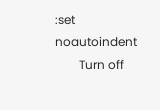:set noautoindent
        Turn off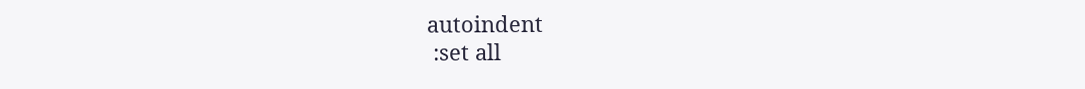autoindent
 :set all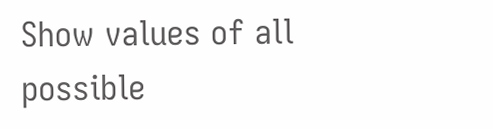Show values of all possible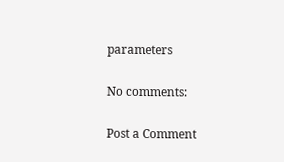parameters

No comments:

Post a Comment